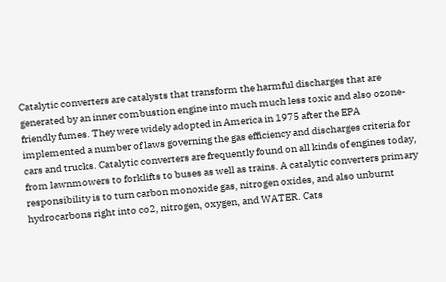Catalytic converters are catalysts that transform the harmful discharges that are generated by an inner combustion engine into much much less toxic and also ozone-friendly fumes. They were widely adopted in America in 1975 after the EPA implemented a number of laws governing the gas efficiency and discharges criteria for cars and trucks. Catalytic converters are frequently found on all kinds of engines today, from lawnmowers to forklifts to buses as well as trains. A catalytic converters primary responsibility is to turn carbon monoxide gas, nitrogen oxides, and also unburnt hydrocarbons right into co2, nitrogen, oxygen, and WATER. Cats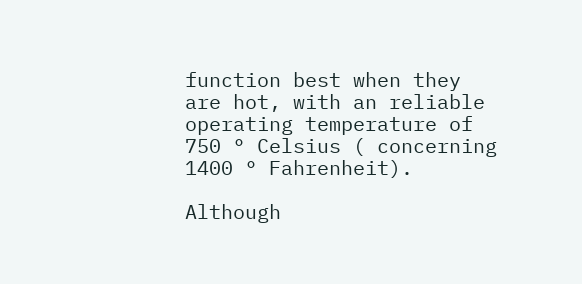function best when they are hot, with an reliable operating temperature of 750 ° Celsius ( concerning 1400 ° Fahrenheit).

Although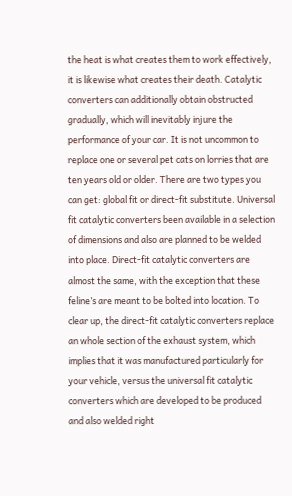the heat is what creates them to work effectively, it is likewise what creates their death. Catalytic converters can additionally obtain obstructed gradually, which will inevitably injure the performance of your car. It is not uncommon to replace one or several pet cats on lorries that are ten years old or older. There are two types you can get: global fit or direct-fit substitute. Universal fit catalytic converters been available in a selection of dimensions and also are planned to be welded into place. Direct-fit catalytic converters are almost the same, with the exception that these feline’s are meant to be bolted into location. To clear up, the direct-fit catalytic converters replace an whole section of the exhaust system, which implies that it was manufactured particularly for your vehicle, versus the universal fit catalytic converters which are developed to be produced and also welded right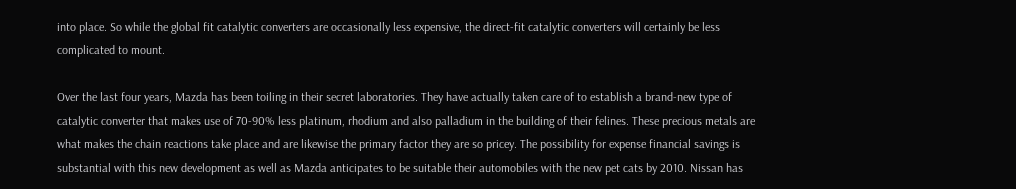into place. So while the global fit catalytic converters are occasionally less expensive, the direct-fit catalytic converters will certainly be less complicated to mount.

Over the last four years, Mazda has been toiling in their secret laboratories. They have actually taken care of to establish a brand-new type of catalytic converter that makes use of 70-90% less platinum, rhodium and also palladium in the building of their felines. These precious metals are what makes the chain reactions take place and are likewise the primary factor they are so pricey. The possibility for expense financial savings is substantial with this new development as well as Mazda anticipates to be suitable their automobiles with the new pet cats by 2010. Nissan has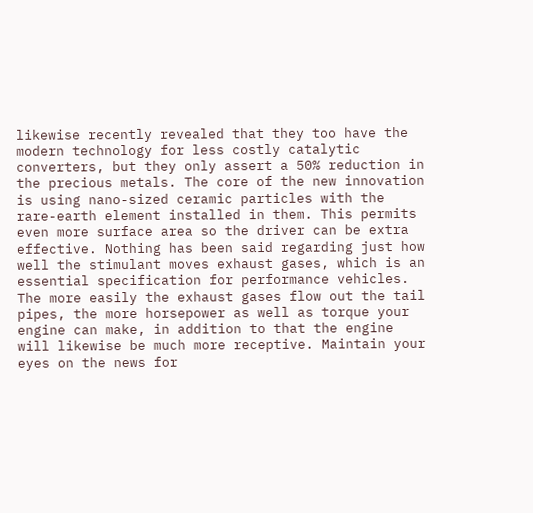likewise recently revealed that they too have the modern technology for less costly catalytic converters, but they only assert a 50% reduction in the precious metals. The core of the new innovation is using nano-sized ceramic particles with the rare-earth element installed in them. This permits even more surface area so the driver can be extra effective. Nothing has been said regarding just how well the stimulant moves exhaust gases, which is an essential specification for performance vehicles. The more easily the exhaust gases flow out the tail pipes, the more horsepower as well as torque your engine can make, in addition to that the engine will likewise be much more receptive. Maintain your eyes on the news for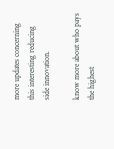more updates concerning this interesting reducing side innovation.

know more about who pays the highest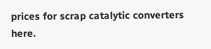prices for scrap catalytic converters here.